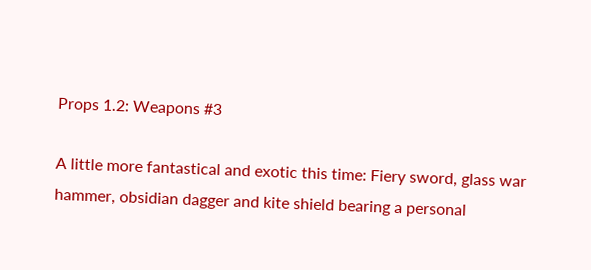Props 1.2: Weapons #3

A little more fantastical and exotic this time: Fiery sword, glass war hammer, obsidian dagger and kite shield bearing a personal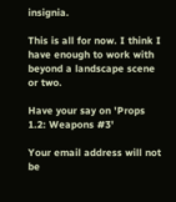insignia.

This is all for now. I think I have enough to work with beyond a landscape scene or two.

Have your say on 'Props 1.2: Weapons #3'

Your email address will not be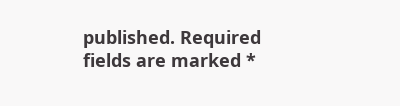published. Required fields are marked *